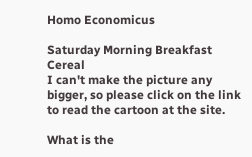Homo Economicus

Saturday Morning Breakfast Cereal
I can't make the picture any bigger, so please click on the link to read the cartoon at the site.

What is the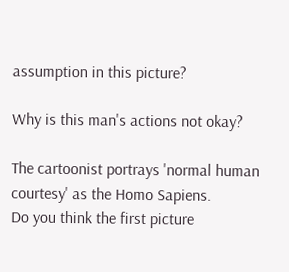assumption in this picture?

Why is this man's actions not okay?

The cartoonist portrays 'normal human courtesy' as the Homo Sapiens.
Do you think the first picture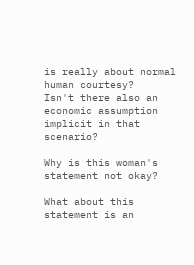is really about normal human courtesy?
Isn't there also an economic assumption implicit in that scenario?

Why is this woman's statement not okay?

What about this statement is an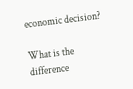economic decision?

What is the difference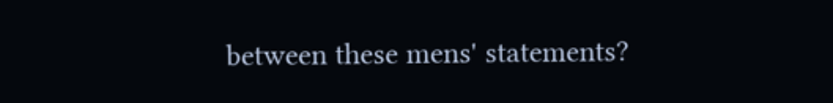between these mens' statements?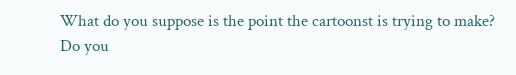What do you suppose is the point the cartoonst is trying to make?
Do you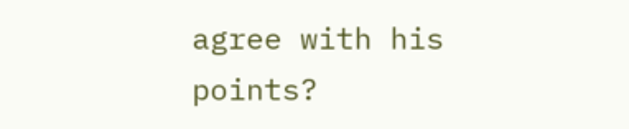agree with his points?